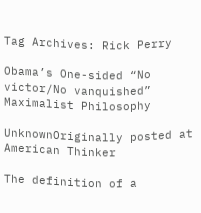Tag Archives: Rick Perry

Obama’s One-sided “No victor/No vanquished” Maximalist Philosophy

UnknownOriginally posted at American Thinker

The definition of a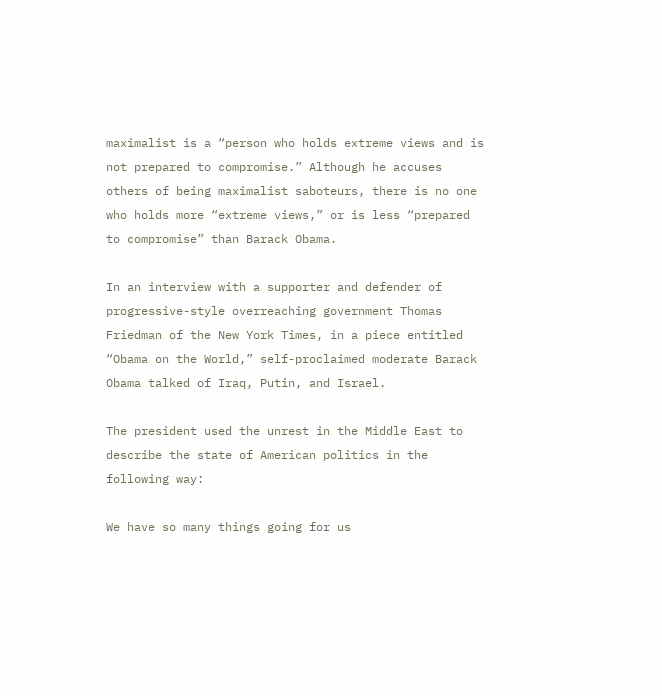maximalist is a “person who holds extreme views and is not prepared to compromise.” Although he accuses others of being maximalist saboteurs, there is no one who holds more “extreme views,” or is less “prepared to compromise” than Barack Obama.

In an interview with a supporter and defender of progressive-style overreaching government Thomas Friedman of the New York Times, in a piece entitled “Obama on the World,” self-proclaimed moderate Barack Obama talked of Iraq, Putin, and Israel.

The president used the unrest in the Middle East to describe the state of American politics in the following way:

We have so many things going for us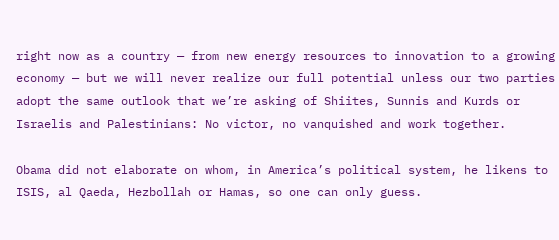right now as a country — from new energy resources to innovation to a growing economy — but we will never realize our full potential unless our two parties adopt the same outlook that we’re asking of Shiites, Sunnis and Kurds or Israelis and Palestinians: No victor, no vanquished and work together.

Obama did not elaborate on whom, in America’s political system, he likens to ISIS, al Qaeda, Hezbollah or Hamas, so one can only guess.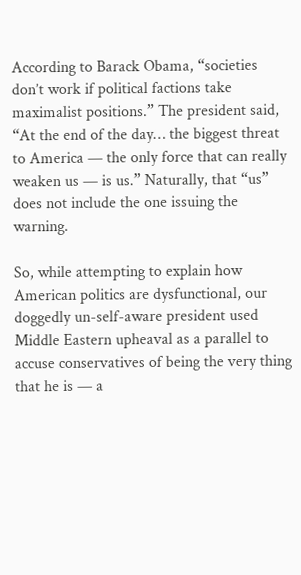According to Barack Obama, “societies don’t work if political factions take maximalist positions.” The president said, “At the end of the day… the biggest threat to America — the only force that can really weaken us — is us.” Naturally, that “us” does not include the one issuing the warning.

So, while attempting to explain how American politics are dysfunctional, our doggedly un-self-aware president used Middle Eastern upheaval as a parallel to accuse conservatives of being the very thing that he is — a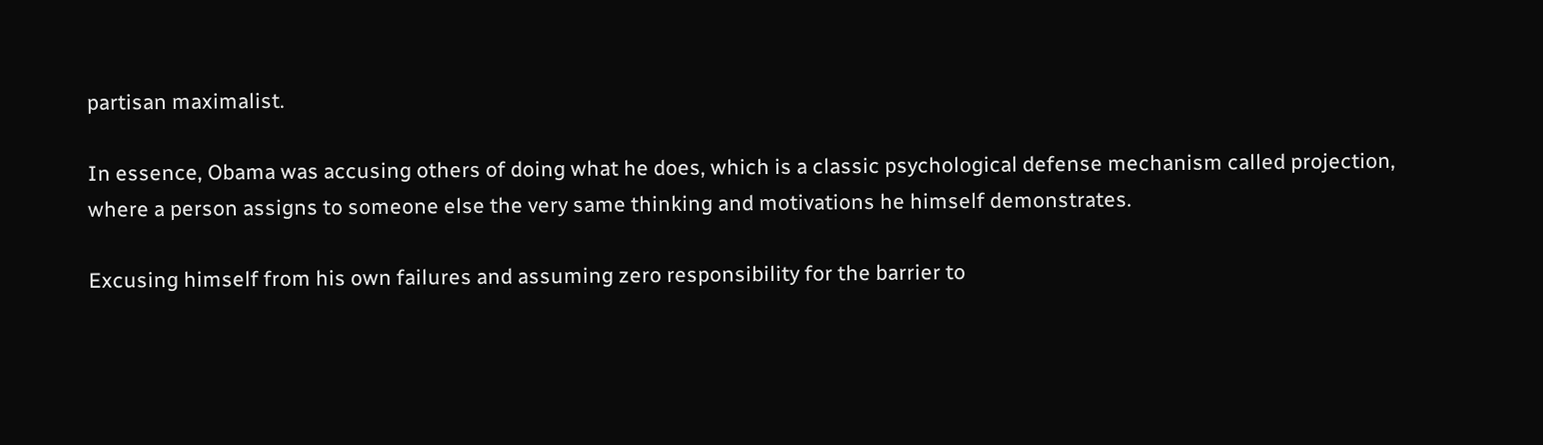partisan maximalist.

In essence, Obama was accusing others of doing what he does, which is a classic psychological defense mechanism called projection, where a person assigns to someone else the very same thinking and motivations he himself demonstrates.

Excusing himself from his own failures and assuming zero responsibility for the barrier to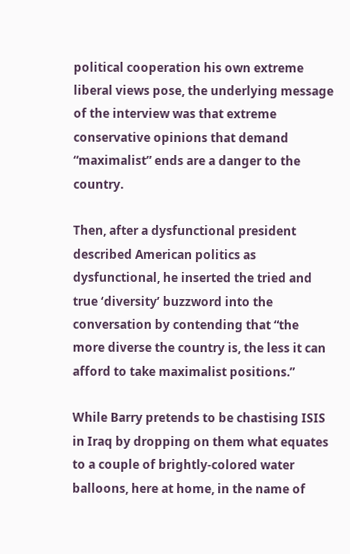political cooperation his own extreme liberal views pose, the underlying message of the interview was that extreme conservative opinions that demand “maximalist” ends are a danger to the country.

Then, after a dysfunctional president described American politics as dysfunctional, he inserted the tried and true ‘diversity’ buzzword into the conversation by contending that “the more diverse the country is, the less it can afford to take maximalist positions.”

While Barry pretends to be chastising ISIS in Iraq by dropping on them what equates to a couple of brightly-colored water balloons, here at home, in the name of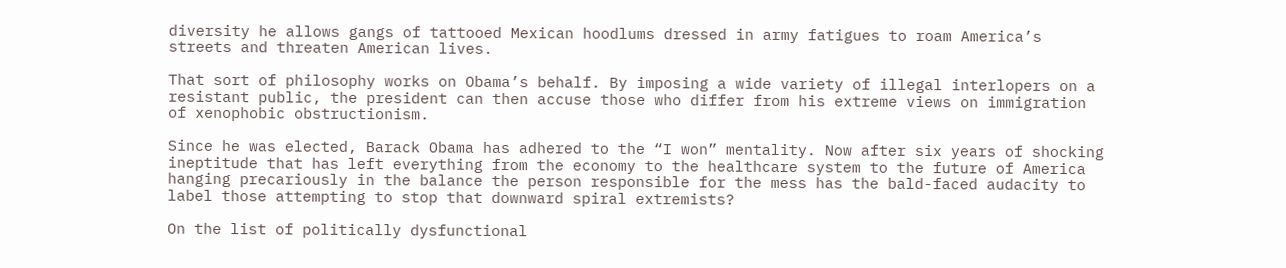diversity he allows gangs of tattooed Mexican hoodlums dressed in army fatigues to roam America’s streets and threaten American lives.

That sort of philosophy works on Obama’s behalf. By imposing a wide variety of illegal interlopers on a resistant public, the president can then accuse those who differ from his extreme views on immigration of xenophobic obstructionism.

Since he was elected, Barack Obama has adhered to the “I won” mentality. Now after six years of shocking ineptitude that has left everything from the economy to the healthcare system to the future of America hanging precariously in the balance the person responsible for the mess has the bald-faced audacity to label those attempting to stop that downward spiral extremists?

On the list of politically dysfunctional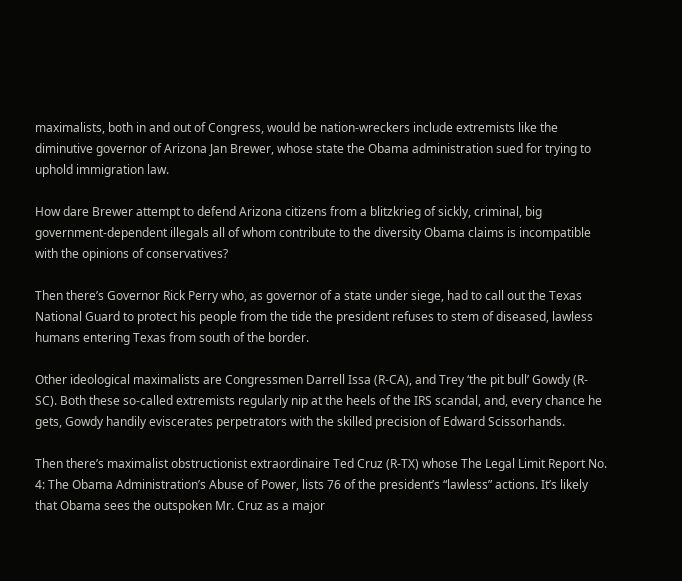maximalists, both in and out of Congress, would be nation-wreckers include extremists like the diminutive governor of Arizona Jan Brewer, whose state the Obama administration sued for trying to uphold immigration law.

How dare Brewer attempt to defend Arizona citizens from a blitzkrieg of sickly, criminal, big government-dependent illegals all of whom contribute to the diversity Obama claims is incompatible with the opinions of conservatives?

Then there’s Governor Rick Perry who, as governor of a state under siege, had to call out the Texas National Guard to protect his people from the tide the president refuses to stem of diseased, lawless humans entering Texas from south of the border.

Other ideological maximalists are Congressmen Darrell Issa (R-CA), and Trey ‘the pit bull’ Gowdy (R-SC). Both these so-called extremists regularly nip at the heels of the IRS scandal, and, every chance he gets, Gowdy handily eviscerates perpetrators with the skilled precision of Edward Scissorhands.

Then there’s maximalist obstructionist extraordinaire Ted Cruz (R-TX) whose The Legal Limit Report No. 4: The Obama Administration’s Abuse of Power, lists 76 of the president’s “lawless” actions. It’s likely that Obama sees the outspoken Mr. Cruz as a major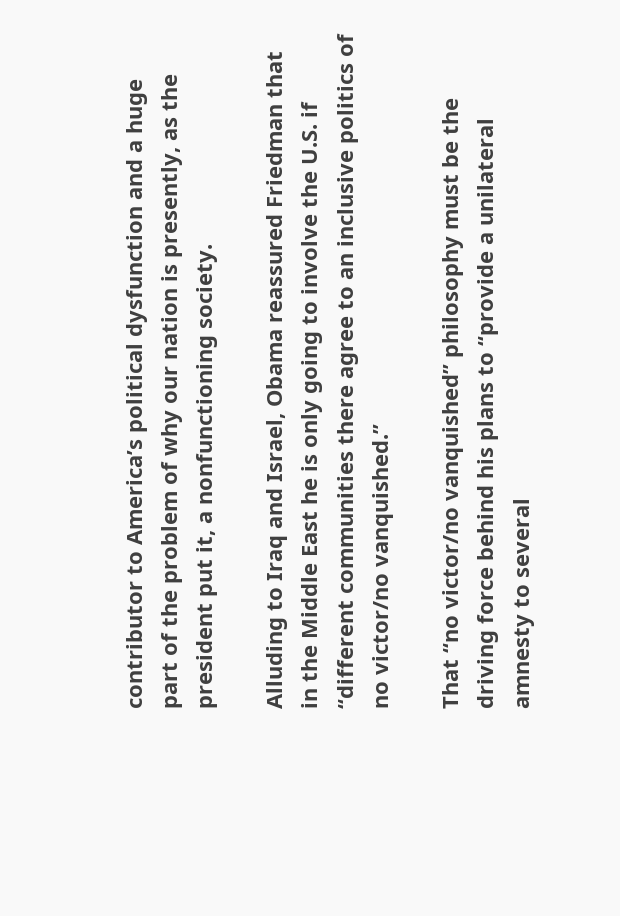contributor to America’s political dysfunction and a huge part of the problem of why our nation is presently, as the president put it, a nonfunctioning society.

Alluding to Iraq and Israel, Obama reassured Friedman that in the Middle East he is only going to involve the U.S. if “different communities there agree to an inclusive politics of no victor/no vanquished.”

That “no victor/no vanquished” philosophy must be the driving force behind his plans to “provide a unilateral amnesty to several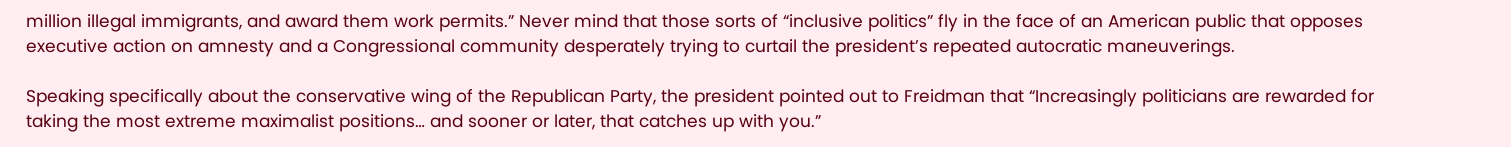million illegal immigrants, and award them work permits.” Never mind that those sorts of “inclusive politics” fly in the face of an American public that opposes executive action on amnesty and a Congressional community desperately trying to curtail the president’s repeated autocratic maneuverings.

Speaking specifically about the conservative wing of the Republican Party, the president pointed out to Freidman that “Increasingly politicians are rewarded for taking the most extreme maximalist positions… and sooner or later, that catches up with you.”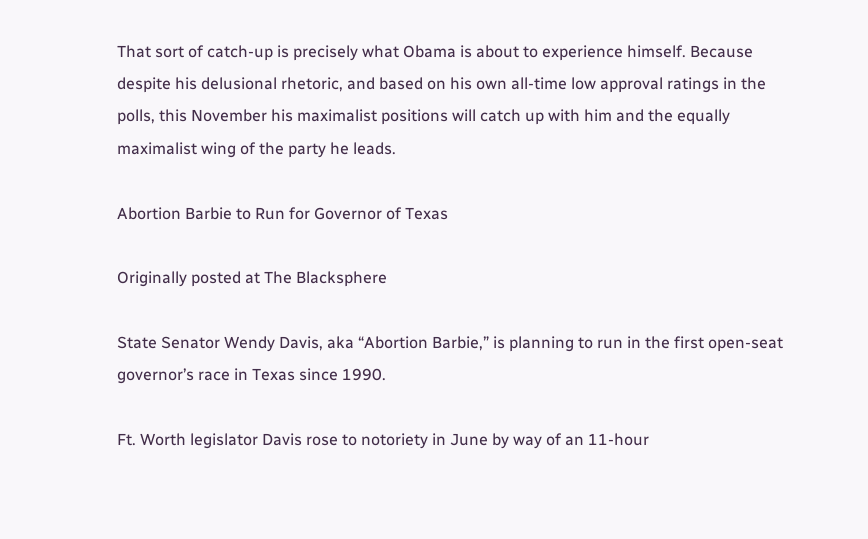That sort of catch-up is precisely what Obama is about to experience himself. Because despite his delusional rhetoric, and based on his own all-time low approval ratings in the polls, this November his maximalist positions will catch up with him and the equally maximalist wing of the party he leads.

Abortion Barbie to Run for Governor of Texas

Originally posted at The Blacksphere

State Senator Wendy Davis, aka “Abortion Barbie,” is planning to run in the first open-seat governor’s race in Texas since 1990.

Ft. Worth legislator Davis rose to notoriety in June by way of an 11-hour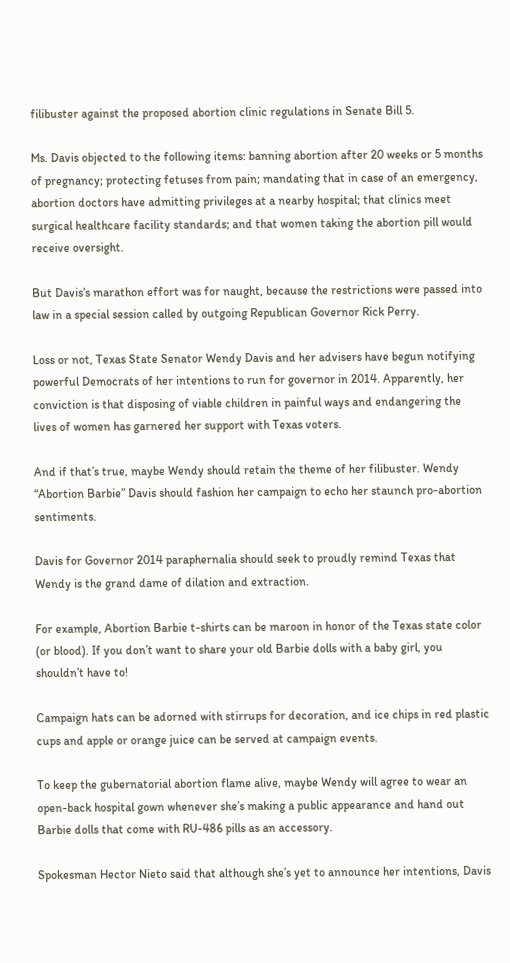filibuster against the proposed abortion clinic regulations in Senate Bill 5.

Ms. Davis objected to the following items: banning abortion after 20 weeks or 5 months of pregnancy; protecting fetuses from pain; mandating that in case of an emergency, abortion doctors have admitting privileges at a nearby hospital; that clinics meet surgical healthcare facility standards; and that women taking the abortion pill would receive oversight.

But Davis’s marathon effort was for naught, because the restrictions were passed into law in a special session called by outgoing Republican Governor Rick Perry.

Loss or not, Texas State Senator Wendy Davis and her advisers have begun notifying powerful Democrats of her intentions to run for governor in 2014. Apparently, her conviction is that disposing of viable children in painful ways and endangering the lives of women has garnered her support with Texas voters.

And if that’s true, maybe Wendy should retain the theme of her filibuster. Wendy “Abortion Barbie” Davis should fashion her campaign to echo her staunch pro-abortion sentiments.

Davis for Governor 2014 paraphernalia should seek to proudly remind Texas that Wendy is the grand dame of dilation and extraction.

For example, Abortion Barbie t-shirts can be maroon in honor of the Texas state color (or blood). If you don’t want to share your old Barbie dolls with a baby girl, you shouldn’t have to!

Campaign hats can be adorned with stirrups for decoration, and ice chips in red plastic cups and apple or orange juice can be served at campaign events.

To keep the gubernatorial abortion flame alive, maybe Wendy will agree to wear an open-back hospital gown whenever she’s making a public appearance and hand out Barbie dolls that come with RU-486 pills as an accessory.

Spokesman Hector Nieto said that although she’s yet to announce her intentions, Davis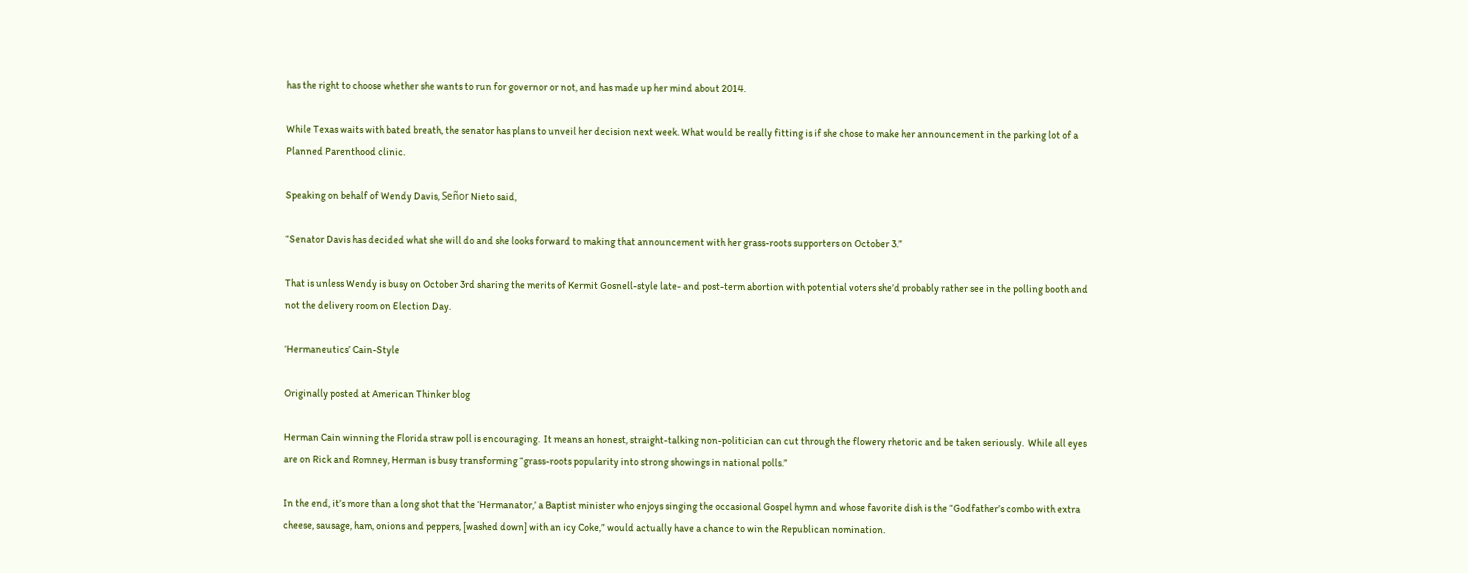has the right to choose whether she wants to run for governor or not, and has made up her mind about 2014.

While Texas waits with bated breath, the senator has plans to unveil her decision next week. What would be really fitting is if she chose to make her announcement in the parking lot of a Planned Parenthood clinic.

Speaking on behalf of Wendy Davis, Señor Nieto said,

“Senator Davis has decided what she will do and she looks forward to making that announcement with her grass-roots supporters on October 3.”

That is unless Wendy is busy on October 3rd sharing the merits of Kermit Gosnell-style late- and post-term abortion with potential voters she’d probably rather see in the polling booth and not the delivery room on Election Day.

‘Hermaneutics’ Cain-Style

Originally posted at American Thinker blog

Herman Cain winning the Florida straw poll is encouraging.  It means an honest, straight-talking non-politician can cut through the flowery rhetoric and be taken seriously.  While all eyes are on Rick and Romney, Herman is busy transforming “grass-roots popularity into strong showings in national polls.”

In the end, it’s more than a long shot that the ‘Hermanator,’ a Baptist minister who enjoys singing the occasional Gospel hymn and whose favorite dish is the “Godfather’s combo with extra cheese, sausage, ham, onions and peppers, [washed down] with an icy Coke,” would actually have a chance to win the Republican nomination.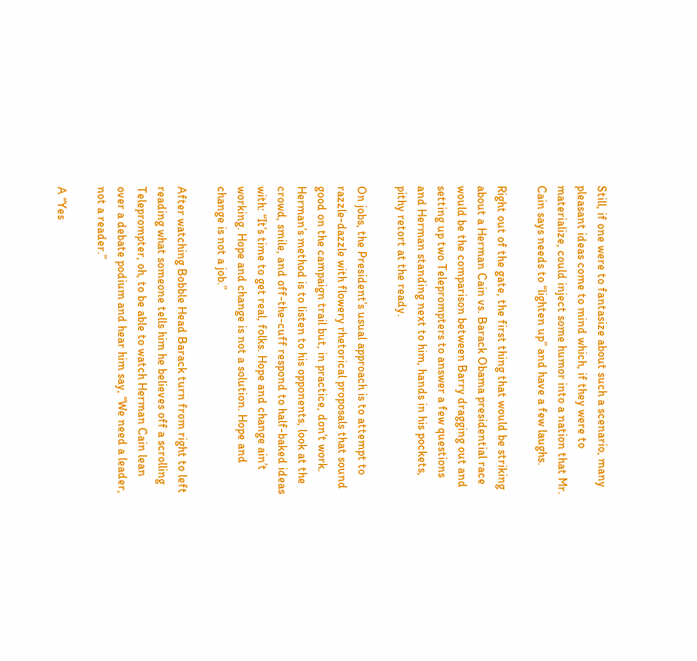Still, if one were to fantasize about such a scenario, many pleasant ideas come to mind which, if they were to materialize, could inject some humor into a nation that Mr. Cain says needs to “lighten up” and have a few laughs.

Right out of the gate, the first thing that would be striking about a Herman Cain vs. Barack Obama presidential race would be the comparison between Barry dragging out and setting up two Teleprompters to answer a few questions and Herman standing next to him, hands in his pockets, pithy retort at the ready.

On jobs, the President’s usual approach is to attempt to razzle-dazzle with flowery rhetorical proposals that sound good on the campaign trail but, in practice, don’t work.  Herman’s method is to listen to his opponents, look at the crowd, smile, and off-the-cuff respond to half-baked ideas with: “It’s time to get real, folks. Hope and change ain’t working. Hope and change is not a solution. Hope and change is not a job.”

After watching Bobble Head Barack turn from right to left reading what someone tells him he believes off a scrolling Teleprompter, oh, to be able to watch Herman Cain lean over a debate podium and hear him say, “We need a leader, not a reader.”

A “Yes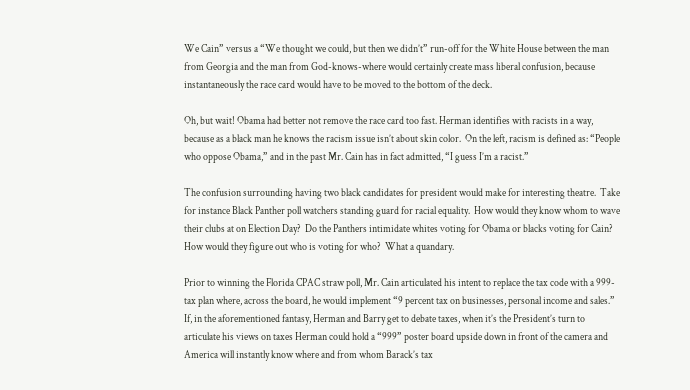We Cain” versus a “We thought we could, but then we didn’t” run-off for the White House between the man from Georgia and the man from God-knows-where would certainly create mass liberal confusion, because instantaneously the race card would have to be moved to the bottom of the deck.

Oh, but wait! Obama had better not remove the race card too fast. Herman identifies with racists in a way, because as a black man he knows the racism issue isn’t about skin color.  On the left, racism is defined as: “People who oppose Obama,” and in the past Mr. Cain has in fact admitted, “I guess I’m a racist.”

The confusion surrounding having two black candidates for president would make for interesting theatre.  Take for instance Black Panther poll watchers standing guard for racial equality.  How would they know whom to wave their clubs at on Election Day?  Do the Panthers intimidate whites voting for Obama or blacks voting for Cain? How would they figure out who is voting for who?  What a quandary.

Prior to winning the Florida CPAC straw poll, Mr. Cain articulated his intent to replace the tax code with a 999-tax plan where, across the board, he would implement “9 percent tax on businesses, personal income and sales.” If, in the aforementioned fantasy, Herman and Barry get to debate taxes, when it’s the President’s turn to articulate his views on taxes Herman could hold a “999” poster board upside down in front of the camera and America will instantly know where and from whom Barack’s tax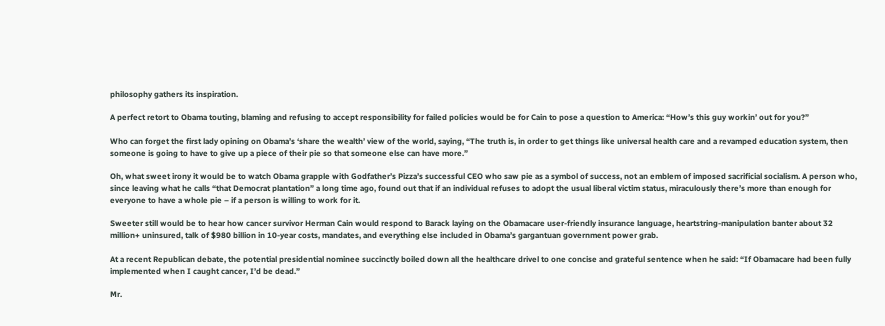philosophy gathers its inspiration.

A perfect retort to Obama touting, blaming and refusing to accept responsibility for failed policies would be for Cain to pose a question to America: “How’s this guy workin’ out for you?”

Who can forget the first lady opining on Obama’s ‘share the wealth’ view of the world, saying, “The truth is, in order to get things like universal health care and a revamped education system, then someone is going to have to give up a piece of their pie so that someone else can have more.”

Oh, what sweet irony it would be to watch Obama grapple with Godfather’s Pizza’s successful CEO who saw pie as a symbol of success, not an emblem of imposed sacrificial socialism. A person who, since leaving what he calls “that Democrat plantation” a long time ago, found out that if an individual refuses to adopt the usual liberal victim status, miraculously there’s more than enough for everyone to have a whole pie – if a person is willing to work for it.

Sweeter still would be to hear how cancer survivor Herman Cain would respond to Barack laying on the Obamacare user-friendly insurance language, heartstring-manipulation banter about 32 million+ uninsured, talk of $980 billion in 10-year costs, mandates, and everything else included in Obama’s gargantuan government power grab.

At a recent Republican debate, the potential presidential nominee succinctly boiled down all the healthcare drivel to one concise and grateful sentence when he said: “If Obamacare had been fully implemented when I caught cancer, I’d be dead.”

Mr.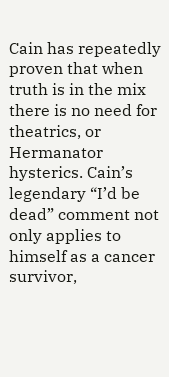Cain has repeatedly proven that when truth is in the mix there is no need for theatrics, or Hermanator hysterics. Cain’s legendary “I’d be dead” comment not only applies to himself as a cancer survivor,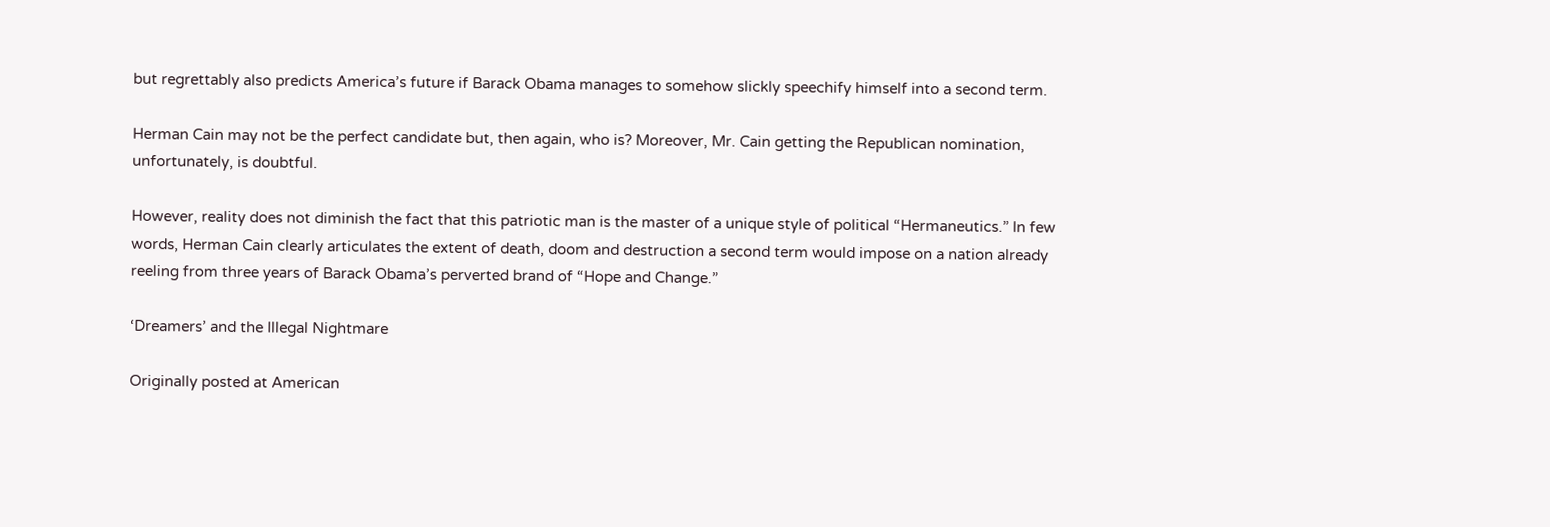but regrettably also predicts America’s future if Barack Obama manages to somehow slickly speechify himself into a second term.

Herman Cain may not be the perfect candidate but, then again, who is? Moreover, Mr. Cain getting the Republican nomination, unfortunately, is doubtful.

However, reality does not diminish the fact that this patriotic man is the master of a unique style of political “Hermaneutics.” In few words, Herman Cain clearly articulates the extent of death, doom and destruction a second term would impose on a nation already reeling from three years of Barack Obama’s perverted brand of “Hope and Change.”

‘Dreamers’ and the Illegal Nightmare

Originally posted at American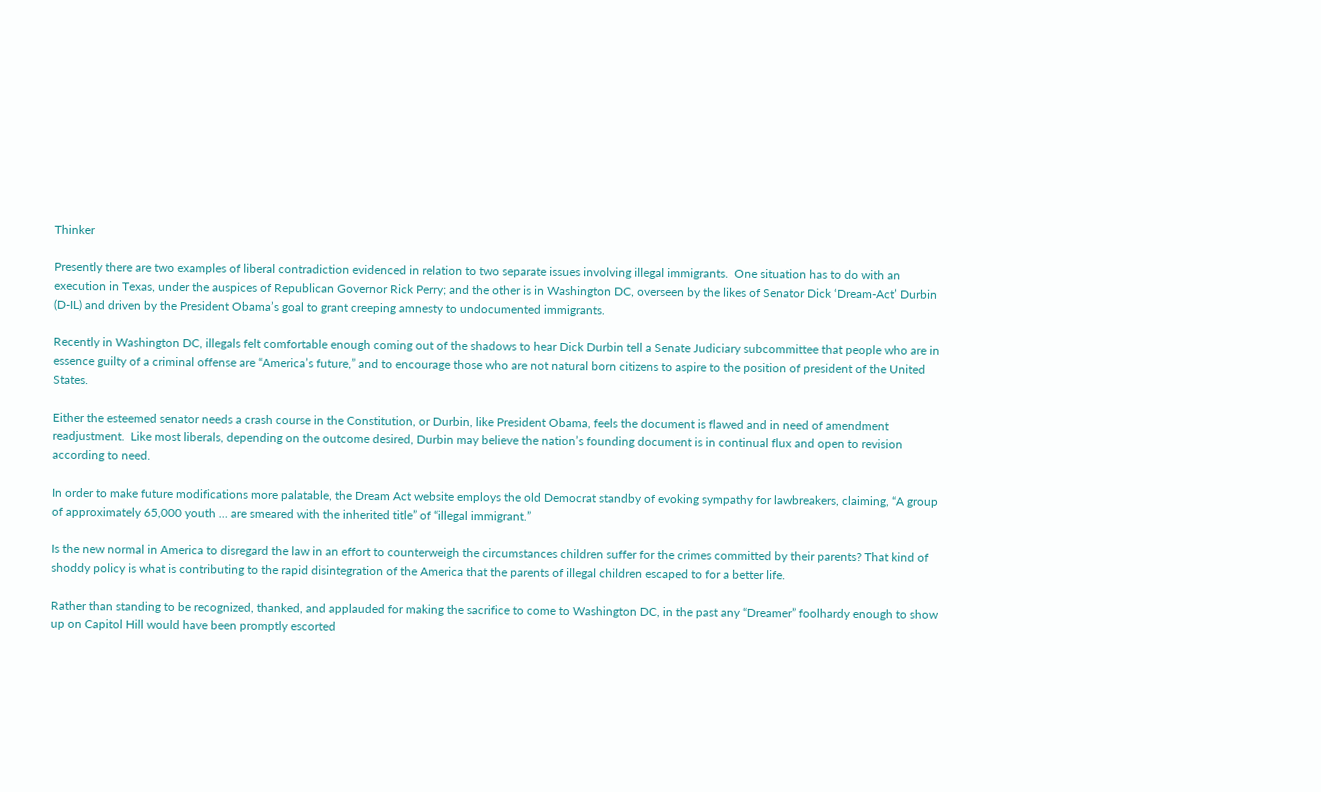Thinker

Presently there are two examples of liberal contradiction evidenced in relation to two separate issues involving illegal immigrants.  One situation has to do with an execution in Texas, under the auspices of Republican Governor Rick Perry; and the other is in Washington DC, overseen by the likes of Senator Dick ‘Dream-Act’ Durbin (D-IL) and driven by the President Obama’s goal to grant creeping amnesty to undocumented immigrants.

Recently in Washington DC, illegals felt comfortable enough coming out of the shadows to hear Dick Durbin tell a Senate Judiciary subcommittee that people who are in essence guilty of a criminal offense are “America’s future,” and to encourage those who are not natural born citizens to aspire to the position of president of the United States.

Either the esteemed senator needs a crash course in the Constitution, or Durbin, like President Obama, feels the document is flawed and in need of amendment readjustment.  Like most liberals, depending on the outcome desired, Durbin may believe the nation’s founding document is in continual flux and open to revision according to need.

In order to make future modifications more palatable, the Dream Act website employs the old Democrat standby of evoking sympathy for lawbreakers, claiming, “A group of approximately 65,000 youth … are smeared with the inherited title” of “illegal immigrant.”

Is the new normal in America to disregard the law in an effort to counterweigh the circumstances children suffer for the crimes committed by their parents? That kind of shoddy policy is what is contributing to the rapid disintegration of the America that the parents of illegal children escaped to for a better life.

Rather than standing to be recognized, thanked, and applauded for making the sacrifice to come to Washington DC, in the past any “Dreamer” foolhardy enough to show up on Capitol Hill would have been promptly escorted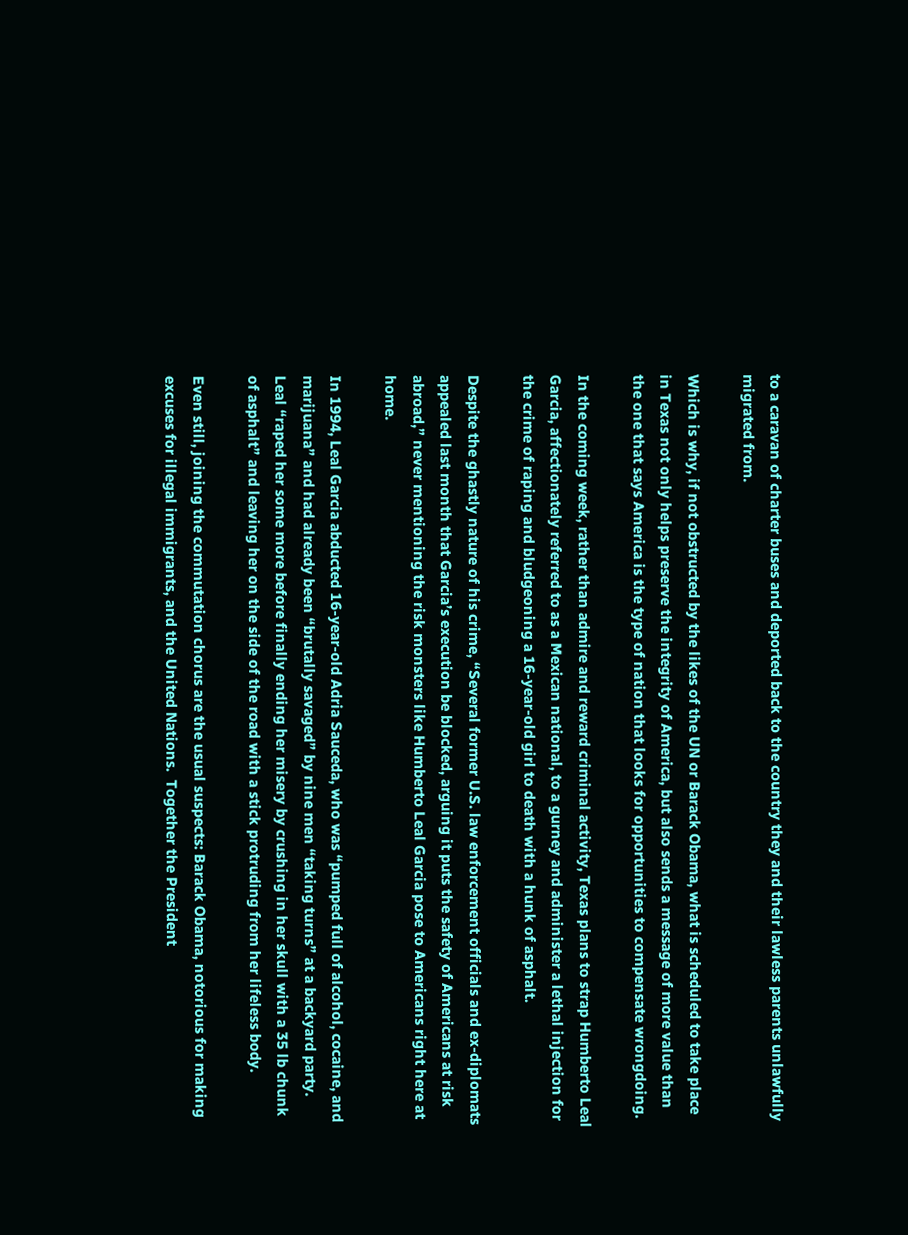to a caravan of charter buses and deported back to the country they and their lawless parents unlawfully migrated from.

Which is why, if not obstructed by the likes of the UN or Barack Obama, what is scheduled to take place in Texas not only helps preserve the integrity of America, but also sends a message of more value than the one that says America is the type of nation that looks for opportunities to compensate wrongdoing.

In the coming week, rather than admire and reward criminal activity, Texas plans to strap Humberto Leal Garcia, affectionately referred to as a Mexican national, to a gurney and administer a lethal injection for the crime of raping and bludgeoning a 16-year-old girl to death with a hunk of asphalt.

Despite the ghastly nature of his crime, “Several former U.S. law enforcement officials and ex-diplomats appealed last month that Garcia’s execution be blocked, arguing it puts the safety of Americans at risk abroad,” never mentioning the risk monsters like Humberto Leal Garcia pose to Americans right here at home.

In 1994, Leal Garcia abducted 16-year-old Adria Sauceda, who was “pumped full of alcohol, cocaine, and marijuana” and had already been “brutally savaged” by nine men “taking turns” at a backyard party.  Leal “raped her some more before finally ending her misery by crushing in her skull with a 35 lb chunk of asphalt” and leaving her on the side of the road with a stick protruding from her lifeless body.

Even still, joining the commutation chorus are the usual suspects: Barack Obama, notorious for making excuses for illegal immigrants, and the United Nations.  Together the President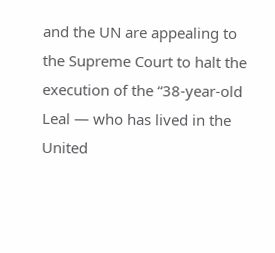and the UN are appealing to the Supreme Court to halt the execution of the “38-year-old Leal — who has lived in the United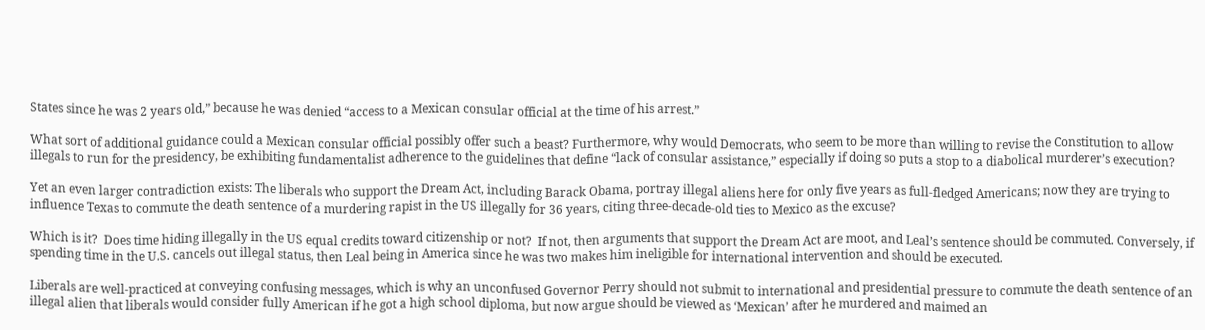States since he was 2 years old,” because he was denied “access to a Mexican consular official at the time of his arrest.”

What sort of additional guidance could a Mexican consular official possibly offer such a beast? Furthermore, why would Democrats, who seem to be more than willing to revise the Constitution to allow illegals to run for the presidency, be exhibiting fundamentalist adherence to the guidelines that define “lack of consular assistance,” especially if doing so puts a stop to a diabolical murderer’s execution?

Yet an even larger contradiction exists: The liberals who support the Dream Act, including Barack Obama, portray illegal aliens here for only five years as full-fledged Americans; now they are trying to influence Texas to commute the death sentence of a murdering rapist in the US illegally for 36 years, citing three-decade-old ties to Mexico as the excuse?

Which is it?  Does time hiding illegally in the US equal credits toward citizenship or not?  If not, then arguments that support the Dream Act are moot, and Leal’s sentence should be commuted. Conversely, if spending time in the U.S. cancels out illegal status, then Leal being in America since he was two makes him ineligible for international intervention and should be executed.

Liberals are well-practiced at conveying confusing messages, which is why an unconfused Governor Perry should not submit to international and presidential pressure to commute the death sentence of an illegal alien that liberals would consider fully American if he got a high school diploma, but now argue should be viewed as ‘Mexican’ after he murdered and maimed an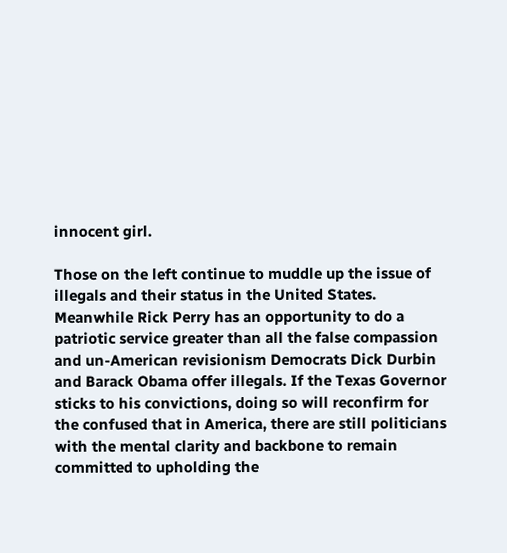innocent girl.

Those on the left continue to muddle up the issue of illegals and their status in the United States.  Meanwhile Rick Perry has an opportunity to do a patriotic service greater than all the false compassion and un-American revisionism Democrats Dick Durbin and Barack Obama offer illegals. If the Texas Governor sticks to his convictions, doing so will reconfirm for the confused that in America, there are still politicians with the mental clarity and backbone to remain committed to upholding the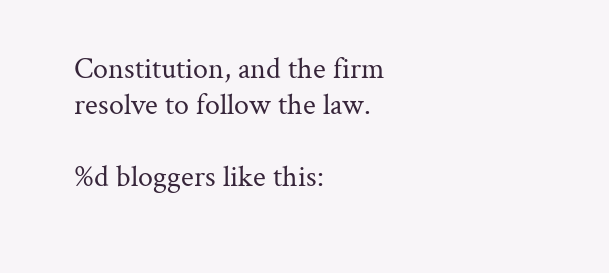Constitution, and the firm resolve to follow the law.

%d bloggers like this: